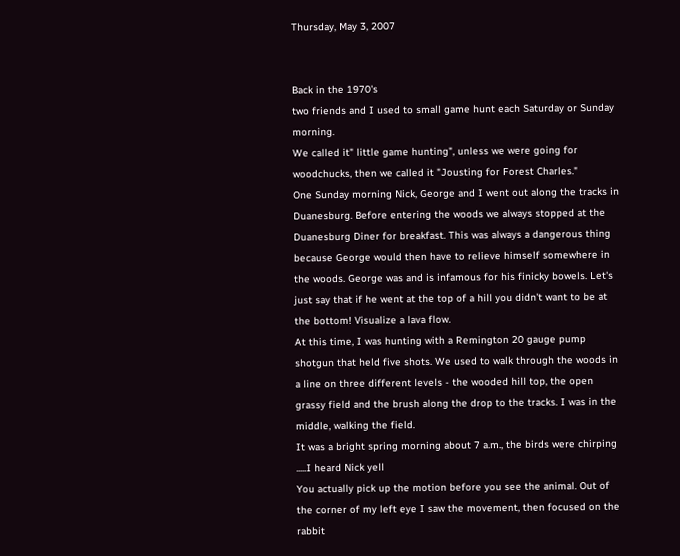Thursday, May 3, 2007


Back in the 1970's
two friends and I used to small game hunt each Saturday or Sunday morning.
We called it" little game hunting", unless we were going for woodchucks, then we called it "Jousting for Forest Charles."
One Sunday morning Nick, George and I went out along the tracks in Duanesburg. Before entering the woods we always stopped at the Duanesburg Diner for breakfast. This was always a dangerous thing because George would then have to relieve himself somewhere in the woods. George was and is infamous for his finicky bowels. Let's just say that if he went at the top of a hill you didn't want to be at the bottom! Visualize a lava flow.
At this time, I was hunting with a Remington 20 gauge pump shotgun that held five shots. We used to walk through the woods in a line on three different levels - the wooded hill top, the open grassy field and the brush along the drop to the tracks. I was in the middle, walking the field.
It was a bright spring morning about 7 a.m., the birds were chirping .....I heard Nick yell
You actually pick up the motion before you see the animal. Out of the corner of my left eye I saw the movement, then focused on the rabbit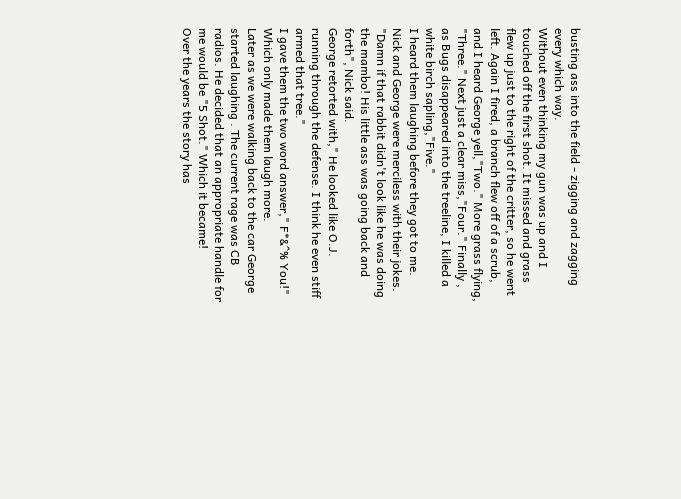busting ass into the field - zigging and zagging every which way.
Without even thinking my gun was up and I touched off the first shot. It missed and grass flew up just to the right of the critter, so he went left. Again I fired, a branch flew off of a scrub, and I heard George yell,"Two." More grass flying, "Three." Next just a clear miss,"Four." Finally , as Bugs disappeared into the treeline, I killed a white birch sapling,"Five."
I heard them laughing before they got to me. Nick and George were merciless with their jokes.
"Damn if that rabbit didn't look like he was doing the mambo! His little ass was going back and forth", Nick said.
George retorted with," He looked like O.J. running through the defense. I think he even stiff armed that tree."
I gave them the two word answer," F*&^% You!" Which only made them laugh more.
Later as we were walking back to the car George started laughing . The current rage was CB radios. He decided that an appropriate handle for me would be "5 Shot." Which it became!
Over the years the story has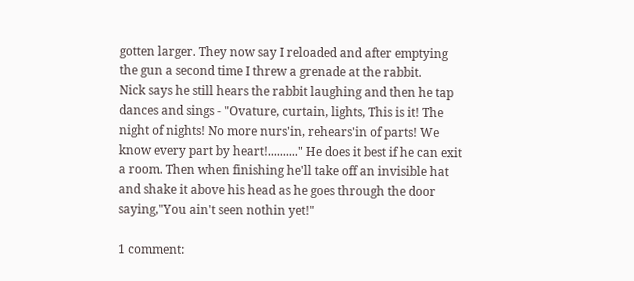gotten larger. They now say I reloaded and after emptying the gun a second time I threw a grenade at the rabbit.
Nick says he still hears the rabbit laughing and then he tap dances and sings - "Ovature, curtain, lights, This is it! The night of nights! No more nurs'in, rehears'in of parts! We know every part by heart!.........." He does it best if he can exit a room. Then when finishing he'll take off an invisible hat and shake it above his head as he goes through the door saying,"You ain't seen nothin yet!"

1 comment: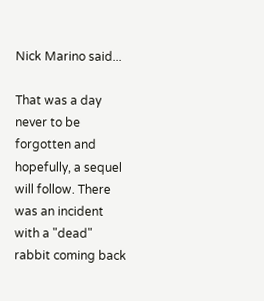Nick Marino said...

That was a day never to be forgotten and hopefully, a sequel will follow. There was an incident with a "dead" rabbit coming back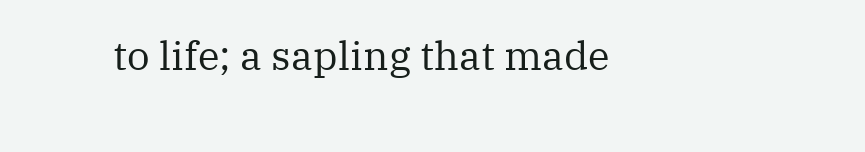to life; a sapling that made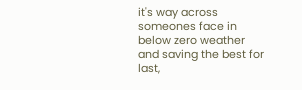it's way across someones face in below zero weather and saving the best for last,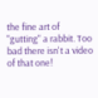the fine art of "gutting" a rabbit. Too bad there isn't a video of that one!